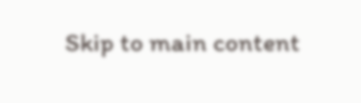Skip to main content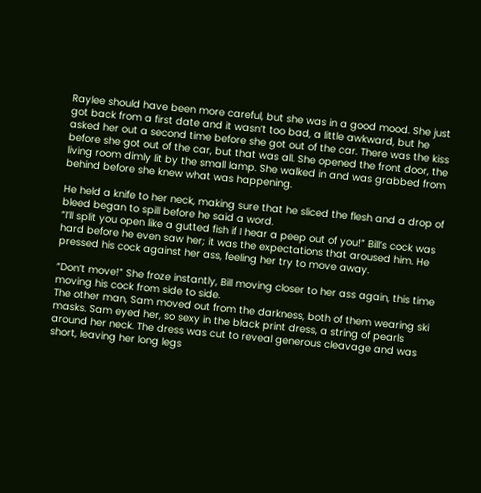Raylee should have been more careful, but she was in a good mood. She just got back from a first date and it wasn’t too bad, a little awkward, but he asked her out a second time before she got out of the car. There was the kiss before she got out of the car, but that was all. She opened the front door, the living room dimly lit by the small lamp. She walked in and was grabbed from behind before she knew what was happening.

He held a knife to her neck, making sure that he sliced the flesh and a drop of bleed began to spill before he said a word.
“I’ll split you open like a gutted fish if I hear a peep out of you!” Bill’s cock was hard before he even saw her; it was the expectations that aroused him. He pressed his cock against her ass, feeling her try to move away.

“Don’t move!” She froze instantly, Bill moving closer to her ass again, this time moving his cock from side to side.
The other man, Sam moved out from the darkness, both of them wearing ski masks. Sam eyed her, so sexy in the black print dress, a string of pearls around her neck. The dress was cut to reveal generous cleavage and was short, leaving her long legs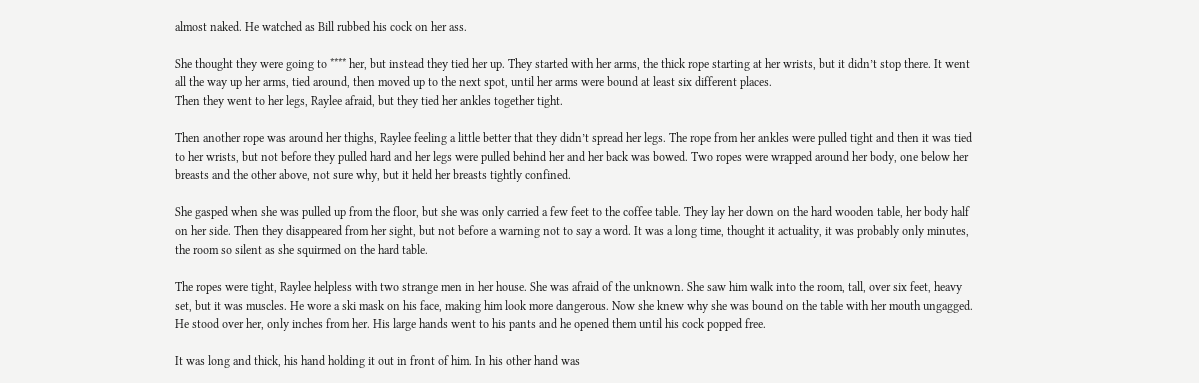almost naked. He watched as Bill rubbed his cock on her ass.

She thought they were going to **** her, but instead they tied her up. They started with her arms, the thick rope starting at her wrists, but it didn’t stop there. It went all the way up her arms, tied around, then moved up to the next spot, until her arms were bound at least six different places.
Then they went to her legs, Raylee afraid, but they tied her ankles together tight.

Then another rope was around her thighs, Raylee feeling a little better that they didn’t spread her legs. The rope from her ankles were pulled tight and then it was tied to her wrists, but not before they pulled hard and her legs were pulled behind her and her back was bowed. Two ropes were wrapped around her body, one below her breasts and the other above, not sure why, but it held her breasts tightly confined.

She gasped when she was pulled up from the floor, but she was only carried a few feet to the coffee table. They lay her down on the hard wooden table, her body half on her side. Then they disappeared from her sight, but not before a warning not to say a word. It was a long time, thought it actuality, it was probably only minutes, the room so silent as she squirmed on the hard table.

The ropes were tight, Raylee helpless with two strange men in her house. She was afraid of the unknown. She saw him walk into the room, tall, over six feet, heavy set, but it was muscles. He wore a ski mask on his face, making him look more dangerous. Now she knew why she was bound on the table with her mouth ungagged.
He stood over her, only inches from her. His large hands went to his pants and he opened them until his cock popped free.

It was long and thick, his hand holding it out in front of him. In his other hand was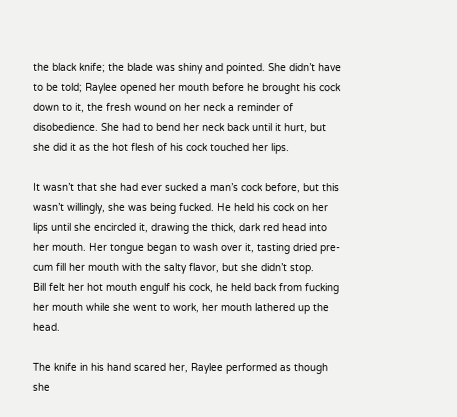the black knife; the blade was shiny and pointed. She didn’t have to be told; Raylee opened her mouth before he brought his cock down to it, the fresh wound on her neck a reminder of disobedience. She had to bend her neck back until it hurt, but she did it as the hot flesh of his cock touched her lips.

It wasn’t that she had ever sucked a man’s cock before, but this wasn’t willingly, she was being fucked. He held his cock on her lips until she encircled it, drawing the thick, dark red head into her mouth. Her tongue began to wash over it, tasting dried pre-cum fill her mouth with the salty flavor, but she didn’t stop.
Bill felt her hot mouth engulf his cock, he held back from fucking her mouth while she went to work, her mouth lathered up the head.

The knife in his hand scared her, Raylee performed as though she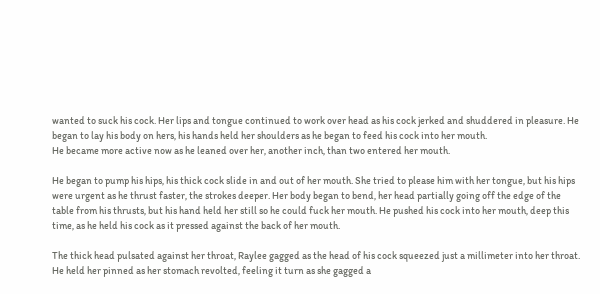wanted to suck his cock. Her lips and tongue continued to work over head as his cock jerked and shuddered in pleasure. He began to lay his body on hers, his hands held her shoulders as he began to feed his cock into her mouth.
He became more active now as he leaned over her, another inch, than two entered her mouth.

He began to pump his hips, his thick cock slide in and out of her mouth. She tried to please him with her tongue, but his hips were urgent as he thrust faster, the strokes deeper. Her body began to bend, her head partially going off the edge of the table from his thrusts, but his hand held her still so he could fuck her mouth. He pushed his cock into her mouth, deep this time, as he held his cock as it pressed against the back of her mouth.

The thick head pulsated against her throat, Raylee gagged as the head of his cock squeezed just a millimeter into her throat. He held her pinned as her stomach revolted, feeling it turn as she gagged a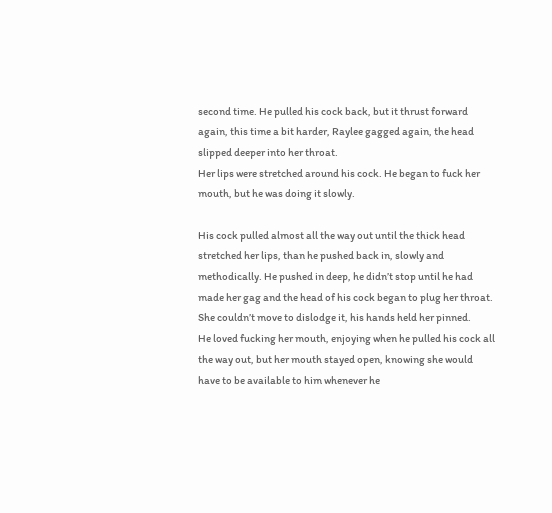second time. He pulled his cock back, but it thrust forward again, this time a bit harder, Raylee gagged again, the head slipped deeper into her throat.
Her lips were stretched around his cock. He began to fuck her mouth, but he was doing it slowly.

His cock pulled almost all the way out until the thick head stretched her lips, than he pushed back in, slowly and methodically. He pushed in deep, he didn’t stop until he had made her gag and the head of his cock began to plug her throat. She couldn’t move to dislodge it, his hands held her pinned.
He loved fucking her mouth, enjoying when he pulled his cock all the way out, but her mouth stayed open, knowing she would have to be available to him whenever he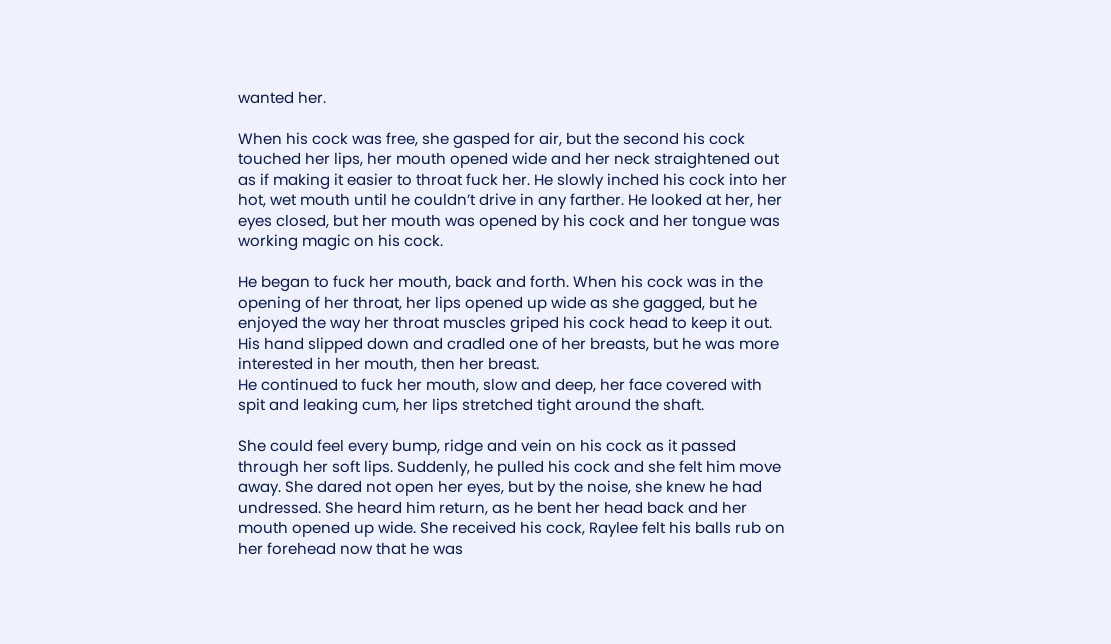wanted her.

When his cock was free, she gasped for air, but the second his cock touched her lips, her mouth opened wide and her neck straightened out as if making it easier to throat fuck her. He slowly inched his cock into her hot, wet mouth until he couldn’t drive in any farther. He looked at her, her eyes closed, but her mouth was opened by his cock and her tongue was working magic on his cock.

He began to fuck her mouth, back and forth. When his cock was in the opening of her throat, her lips opened up wide as she gagged, but he enjoyed the way her throat muscles griped his cock head to keep it out.
His hand slipped down and cradled one of her breasts, but he was more interested in her mouth, then her breast.
He continued to fuck her mouth, slow and deep, her face covered with spit and leaking cum, her lips stretched tight around the shaft.

She could feel every bump, ridge and vein on his cock as it passed through her soft lips. Suddenly, he pulled his cock and she felt him move away. She dared not open her eyes, but by the noise, she knew he had undressed. She heard him return, as he bent her head back and her mouth opened up wide. She received his cock, Raylee felt his balls rub on her forehead now that he was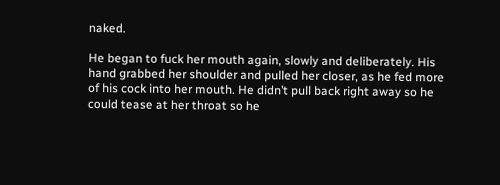naked.

He began to fuck her mouth again, slowly and deliberately. His hand grabbed her shoulder and pulled her closer, as he fed more of his cock into her mouth. He didn’t pull back right away so he could tease at her throat so he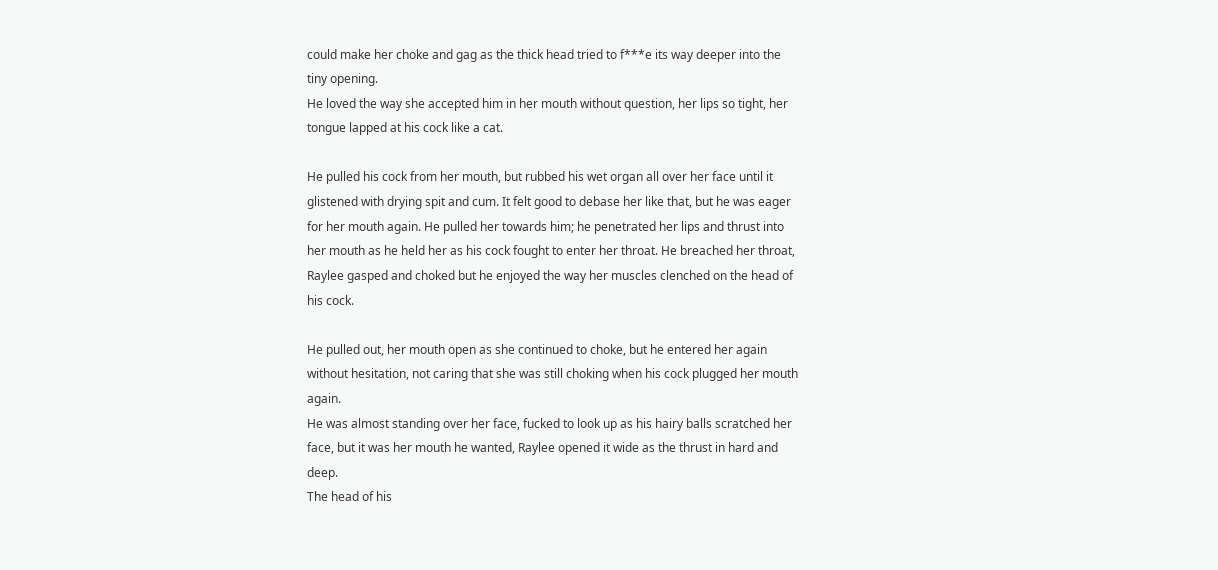could make her choke and gag as the thick head tried to f***e its way deeper into the tiny opening.
He loved the way she accepted him in her mouth without question, her lips so tight, her tongue lapped at his cock like a cat.

He pulled his cock from her mouth, but rubbed his wet organ all over her face until it glistened with drying spit and cum. It felt good to debase her like that, but he was eager for her mouth again. He pulled her towards him; he penetrated her lips and thrust into her mouth as he held her as his cock fought to enter her throat. He breached her throat, Raylee gasped and choked but he enjoyed the way her muscles clenched on the head of his cock.

He pulled out, her mouth open as she continued to choke, but he entered her again without hesitation, not caring that she was still choking when his cock plugged her mouth again.
He was almost standing over her face, fucked to look up as his hairy balls scratched her face, but it was her mouth he wanted, Raylee opened it wide as the thrust in hard and deep.
The head of his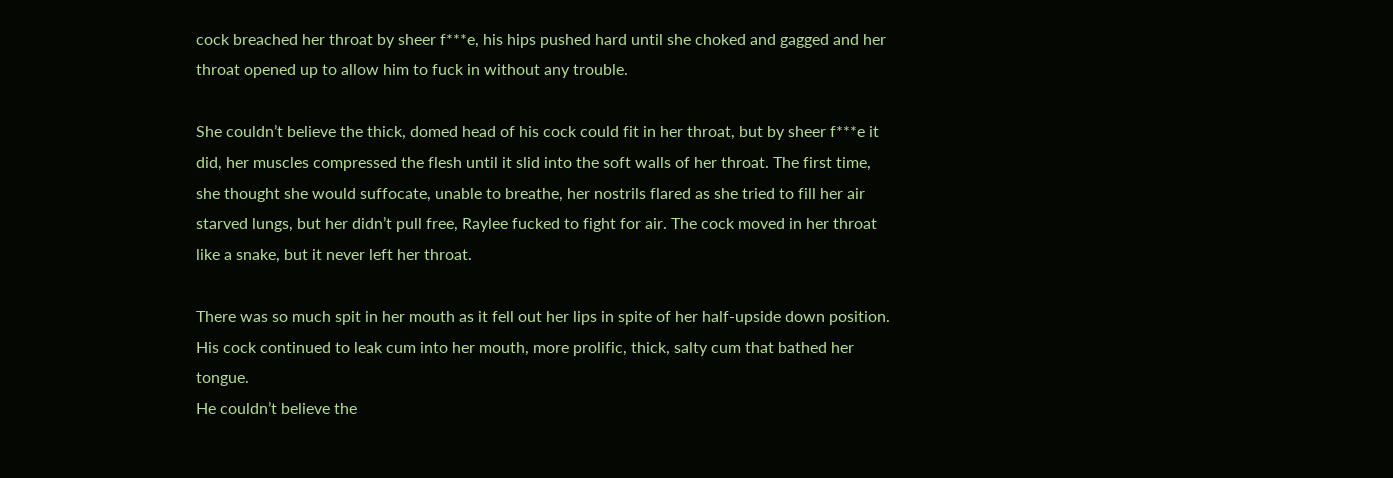cock breached her throat by sheer f***e, his hips pushed hard until she choked and gagged and her throat opened up to allow him to fuck in without any trouble.

She couldn’t believe the thick, domed head of his cock could fit in her throat, but by sheer f***e it did, her muscles compressed the flesh until it slid into the soft walls of her throat. The first time, she thought she would suffocate, unable to breathe, her nostrils flared as she tried to fill her air starved lungs, but her didn’t pull free, Raylee fucked to fight for air. The cock moved in her throat like a snake, but it never left her throat.

There was so much spit in her mouth as it fell out her lips in spite of her half-upside down position. His cock continued to leak cum into her mouth, more prolific, thick, salty cum that bathed her tongue.
He couldn’t believe the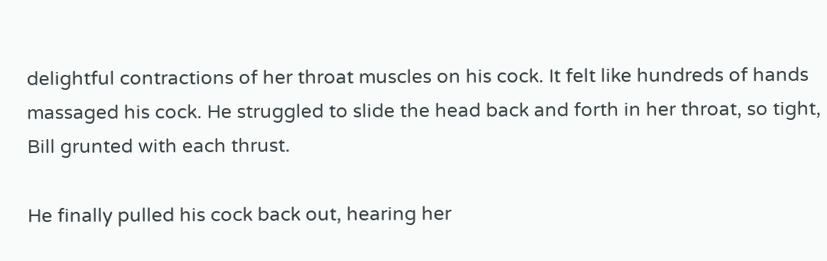delightful contractions of her throat muscles on his cock. It felt like hundreds of hands massaged his cock. He struggled to slide the head back and forth in her throat, so tight, Bill grunted with each thrust.

He finally pulled his cock back out, hearing her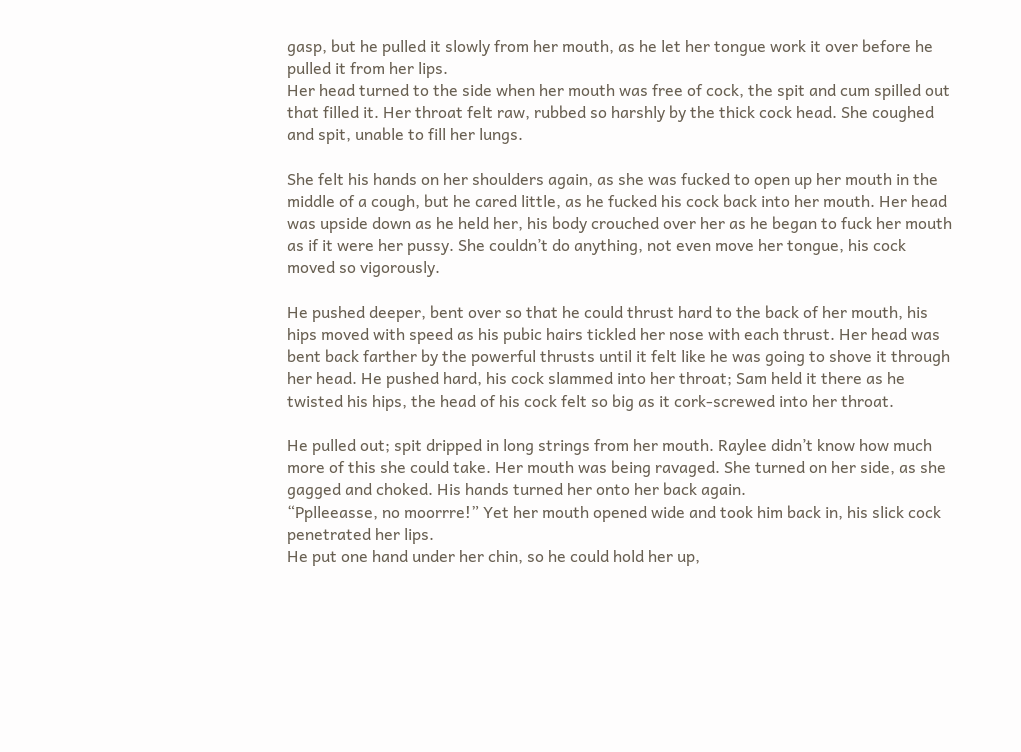gasp, but he pulled it slowly from her mouth, as he let her tongue work it over before he pulled it from her lips.
Her head turned to the side when her mouth was free of cock, the spit and cum spilled out that filled it. Her throat felt raw, rubbed so harshly by the thick cock head. She coughed and spit, unable to fill her lungs.

She felt his hands on her shoulders again, as she was fucked to open up her mouth in the middle of a cough, but he cared little, as he fucked his cock back into her mouth. Her head was upside down as he held her, his body crouched over her as he began to fuck her mouth as if it were her pussy. She couldn’t do anything, not even move her tongue, his cock moved so vigorously.

He pushed deeper, bent over so that he could thrust hard to the back of her mouth, his hips moved with speed as his pubic hairs tickled her nose with each thrust. Her head was bent back farther by the powerful thrusts until it felt like he was going to shove it through her head. He pushed hard, his cock slammed into her throat; Sam held it there as he twisted his hips, the head of his cock felt so big as it cork-screwed into her throat.

He pulled out; spit dripped in long strings from her mouth. Raylee didn’t know how much more of this she could take. Her mouth was being ravaged. She turned on her side, as she gagged and choked. His hands turned her onto her back again.
“Pplleeasse, no moorrre!” Yet her mouth opened wide and took him back in, his slick cock penetrated her lips.
He put one hand under her chin, so he could hold her up,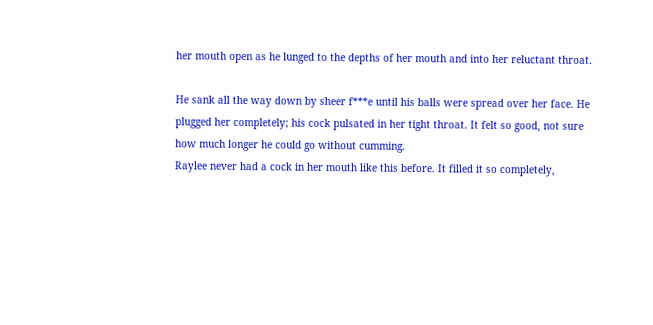her mouth open as he lunged to the depths of her mouth and into her reluctant throat.

He sank all the way down by sheer f***e until his balls were spread over her face. He plugged her completely; his cock pulsated in her tight throat. It felt so good, not sure how much longer he could go without cumming.
Raylee never had a cock in her mouth like this before. It filled it so completely,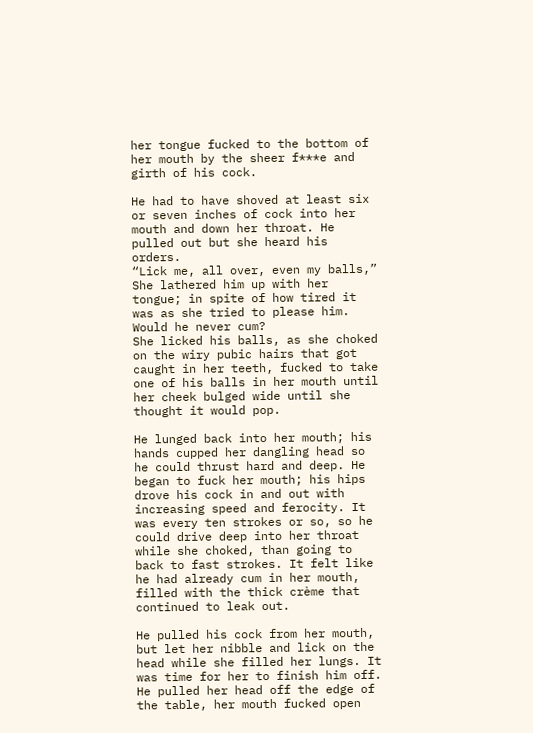her tongue fucked to the bottom of her mouth by the sheer f***e and girth of his cock.

He had to have shoved at least six or seven inches of cock into her mouth and down her throat. He pulled out but she heard his orders.
“Lick me, all over, even my balls,”
She lathered him up with her tongue; in spite of how tired it was as she tried to please him.
Would he never cum?
She licked his balls, as she choked on the wiry pubic hairs that got caught in her teeth, fucked to take one of his balls in her mouth until her cheek bulged wide until she thought it would pop.

He lunged back into her mouth; his hands cupped her dangling head so he could thrust hard and deep. He began to fuck her mouth; his hips drove his cock in and out with increasing speed and ferocity. It was every ten strokes or so, so he could drive deep into her throat while she choked, than going to back to fast strokes. It felt like he had already cum in her mouth, filled with the thick crème that continued to leak out.

He pulled his cock from her mouth, but let her nibble and lick on the head while she filled her lungs. It was time for her to finish him off. He pulled her head off the edge of the table, her mouth fucked open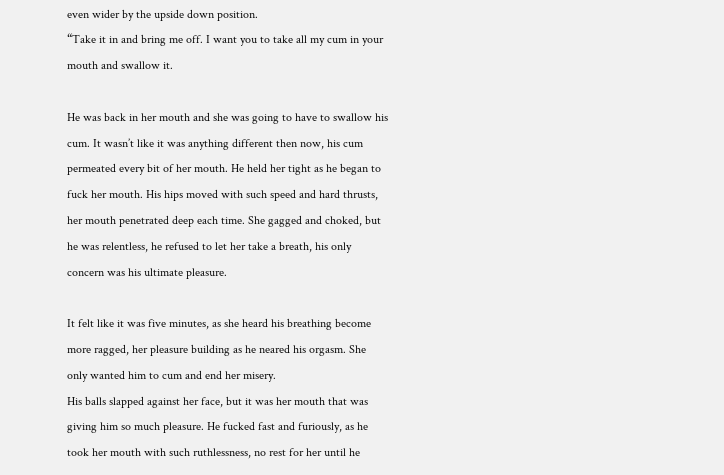even wider by the upside down position.
“Take it in and bring me off. I want you to take all my cum in your mouth and swallow it.

He was back in her mouth and she was going to have to swallow his cum. It wasn’t like it was anything different then now, his cum permeated every bit of her mouth. He held her tight as he began to fuck her mouth. His hips moved with such speed and hard thrusts, her mouth penetrated deep each time. She gagged and choked, but he was relentless, he refused to let her take a breath, his only concern was his ultimate pleasure.

It felt like it was five minutes, as she heard his breathing become more ragged, her pleasure building as he neared his orgasm. She only wanted him to cum and end her misery.
His balls slapped against her face, but it was her mouth that was giving him so much pleasure. He fucked fast and furiously, as he took her mouth with such ruthlessness, no rest for her until he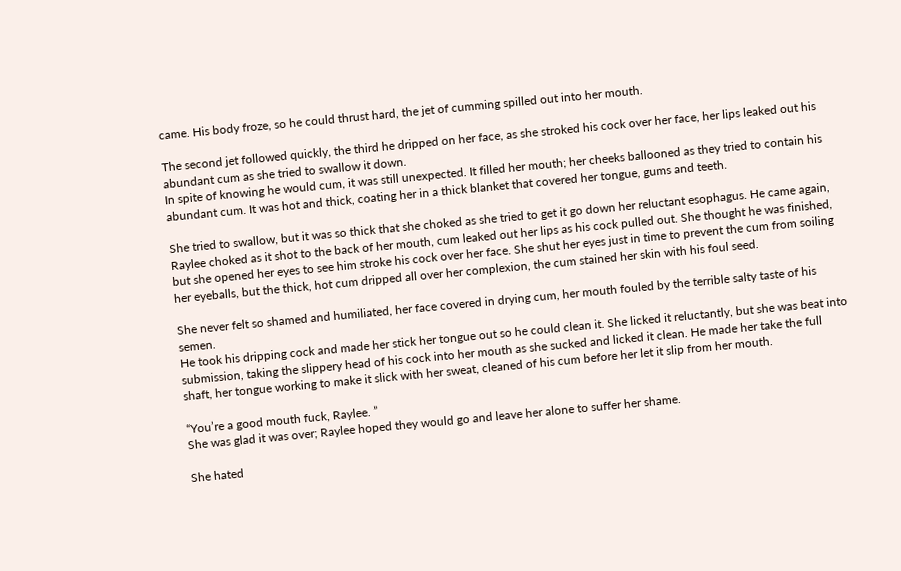came. His body froze, so he could thrust hard, the jet of cumming spilled out into her mouth.

The second jet followed quickly, the third he dripped on her face, as she stroked his cock over her face, her lips leaked out his abundant cum as she tried to swallow it down.
In spite of knowing he would cum, it was still unexpected. It filled her mouth; her cheeks ballooned as they tried to contain his abundant cum. It was hot and thick, coating her in a thick blanket that covered her tongue, gums and teeth.

She tried to swallow, but it was so thick that she choked as she tried to get it go down her reluctant esophagus. He came again, Raylee choked as it shot to the back of her mouth, cum leaked out her lips as his cock pulled out. She thought he was finished, but she opened her eyes to see him stroke his cock over her face. She shut her eyes just in time to prevent the cum from soiling her eyeballs, but the thick, hot cum dripped all over her complexion, the cum stained her skin with his foul seed.

She never felt so shamed and humiliated, her face covered in drying cum, her mouth fouled by the terrible salty taste of his semen.
He took his dripping cock and made her stick her tongue out so he could clean it. She licked it reluctantly, but she was beat into submission, taking the slippery head of his cock into her mouth as she sucked and licked it clean. He made her take the full shaft, her tongue working to make it slick with her sweat, cleaned of his cum before her let it slip from her mouth.

“You’re a good mouth fuck, Raylee. ”
She was glad it was over; Raylee hoped they would go and leave her alone to suffer her shame.

She hated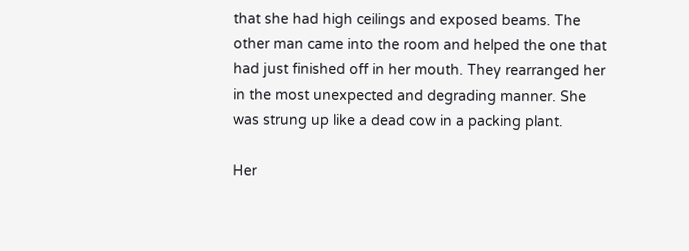that she had high ceilings and exposed beams. The other man came into the room and helped the one that had just finished off in her mouth. They rearranged her in the most unexpected and degrading manner. She was strung up like a dead cow in a packing plant.

Her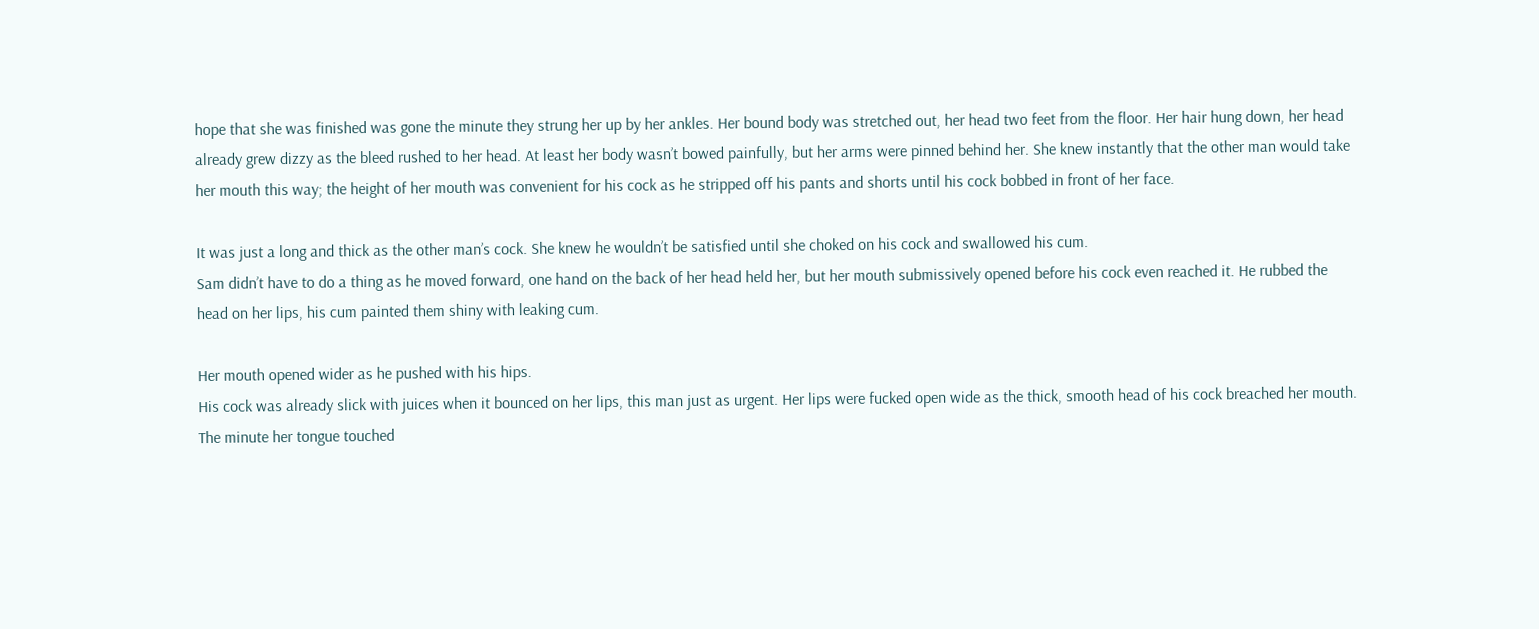hope that she was finished was gone the minute they strung her up by her ankles. Her bound body was stretched out, her head two feet from the floor. Her hair hung down, her head already grew dizzy as the bleed rushed to her head. At least her body wasn’t bowed painfully, but her arms were pinned behind her. She knew instantly that the other man would take her mouth this way; the height of her mouth was convenient for his cock as he stripped off his pants and shorts until his cock bobbed in front of her face.

It was just a long and thick as the other man’s cock. She knew he wouldn’t be satisfied until she choked on his cock and swallowed his cum.
Sam didn’t have to do a thing as he moved forward, one hand on the back of her head held her, but her mouth submissively opened before his cock even reached it. He rubbed the head on her lips, his cum painted them shiny with leaking cum.

Her mouth opened wider as he pushed with his hips.
His cock was already slick with juices when it bounced on her lips, this man just as urgent. Her lips were fucked open wide as the thick, smooth head of his cock breached her mouth. The minute her tongue touched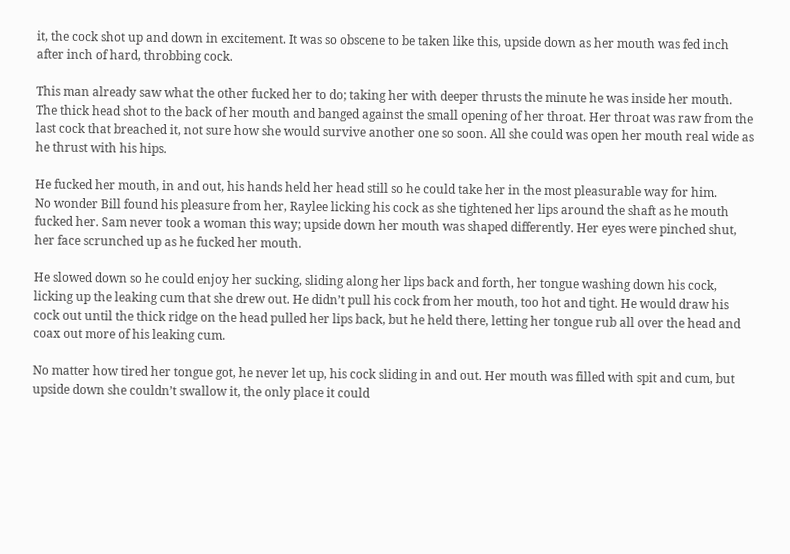it, the cock shot up and down in excitement. It was so obscene to be taken like this, upside down as her mouth was fed inch after inch of hard, throbbing cock.

This man already saw what the other fucked her to do; taking her with deeper thrusts the minute he was inside her mouth. The thick head shot to the back of her mouth and banged against the small opening of her throat. Her throat was raw from the last cock that breached it, not sure how she would survive another one so soon. All she could was open her mouth real wide as he thrust with his hips.

He fucked her mouth, in and out, his hands held her head still so he could take her in the most pleasurable way for him.
No wonder Bill found his pleasure from her, Raylee licking his cock as she tightened her lips around the shaft as he mouth fucked her. Sam never took a woman this way; upside down her mouth was shaped differently. Her eyes were pinched shut, her face scrunched up as he fucked her mouth.

He slowed down so he could enjoy her sucking, sliding along her lips back and forth, her tongue washing down his cock, licking up the leaking cum that she drew out. He didn’t pull his cock from her mouth, too hot and tight. He would draw his cock out until the thick ridge on the head pulled her lips back, but he held there, letting her tongue rub all over the head and coax out more of his leaking cum.

No matter how tired her tongue got, he never let up, his cock sliding in and out. Her mouth was filled with spit and cum, but upside down she couldn’t swallow it, the only place it could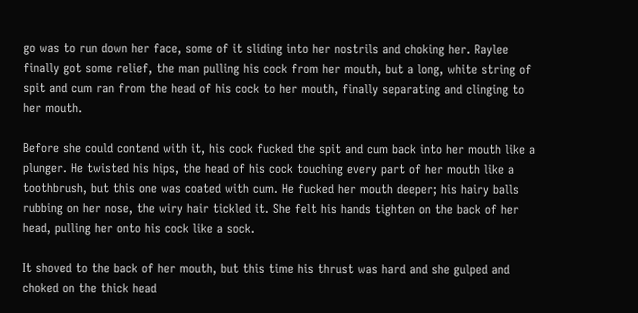go was to run down her face, some of it sliding into her nostrils and choking her. Raylee finally got some relief, the man pulling his cock from her mouth, but a long, white string of spit and cum ran from the head of his cock to her mouth, finally separating and clinging to her mouth.

Before she could contend with it, his cock fucked the spit and cum back into her mouth like a plunger. He twisted his hips, the head of his cock touching every part of her mouth like a toothbrush, but this one was coated with cum. He fucked her mouth deeper; his hairy balls rubbing on her nose, the wiry hair tickled it. She felt his hands tighten on the back of her head, pulling her onto his cock like a sock.

It shoved to the back of her mouth, but this time his thrust was hard and she gulped and choked on the thick head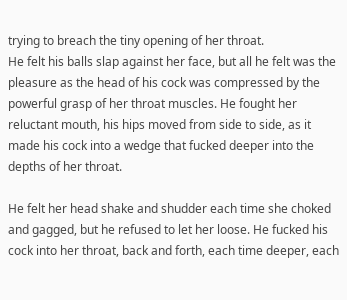trying to breach the tiny opening of her throat.
He felt his balls slap against her face, but all he felt was the pleasure as the head of his cock was compressed by the powerful grasp of her throat muscles. He fought her reluctant mouth, his hips moved from side to side, as it made his cock into a wedge that fucked deeper into the depths of her throat.

He felt her head shake and shudder each time she choked and gagged, but he refused to let her loose. He fucked his cock into her throat, back and forth, each time deeper, each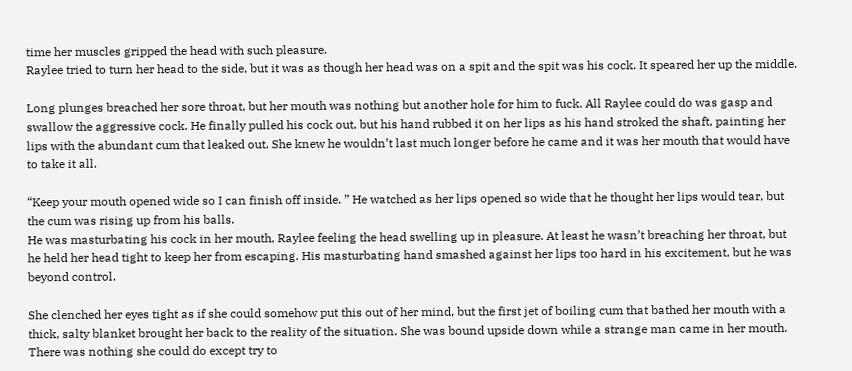time her muscles gripped the head with such pleasure.
Raylee tried to turn her head to the side, but it was as though her head was on a spit and the spit was his cock. It speared her up the middle.

Long plunges breached her sore throat, but her mouth was nothing but another hole for him to fuck. All Raylee could do was gasp and swallow the aggressive cock. He finally pulled his cock out, but his hand rubbed it on her lips as his hand stroked the shaft, painting her lips with the abundant cum that leaked out. She knew he wouldn’t last much longer before he came and it was her mouth that would have to take it all.

“Keep your mouth opened wide so I can finish off inside. ” He watched as her lips opened so wide that he thought her lips would tear, but the cum was rising up from his balls.
He was masturbating his cock in her mouth, Raylee feeling the head swelling up in pleasure. At least he wasn’t breaching her throat, but he held her head tight to keep her from escaping. His masturbating hand smashed against her lips too hard in his excitement, but he was beyond control.

She clenched her eyes tight as if she could somehow put this out of her mind, but the first jet of boiling cum that bathed her mouth with a thick, salty blanket brought her back to the reality of the situation. She was bound upside down while a strange man came in her mouth. There was nothing she could do except try to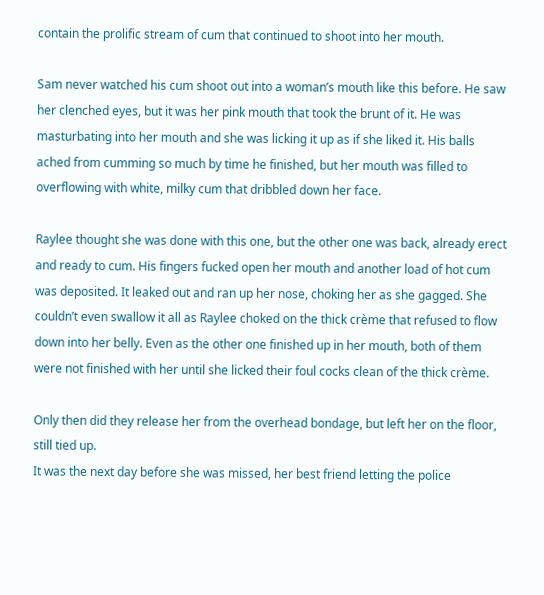contain the prolific stream of cum that continued to shoot into her mouth.

Sam never watched his cum shoot out into a woman’s mouth like this before. He saw her clenched eyes, but it was her pink mouth that took the brunt of it. He was masturbating into her mouth and she was licking it up as if she liked it. His balls ached from cumming so much by time he finished, but her mouth was filled to overflowing with white, milky cum that dribbled down her face.

Raylee thought she was done with this one, but the other one was back, already erect and ready to cum. His fingers fucked open her mouth and another load of hot cum was deposited. It leaked out and ran up her nose, choking her as she gagged. She couldn’t even swallow it all as Raylee choked on the thick crème that refused to flow down into her belly. Even as the other one finished up in her mouth, both of them were not finished with her until she licked their foul cocks clean of the thick crème.

Only then did they release her from the overhead bondage, but left her on the floor, still tied up.
It was the next day before she was missed, her best friend letting the police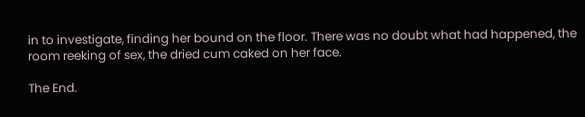in to investigate, finding her bound on the floor. There was no doubt what had happened, the room reeking of sex, the dried cum caked on her face.

The End.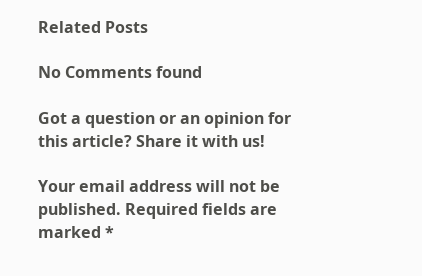Related Posts

No Comments found

Got a question or an opinion for this article? Share it with us!

Your email address will not be published. Required fields are marked *